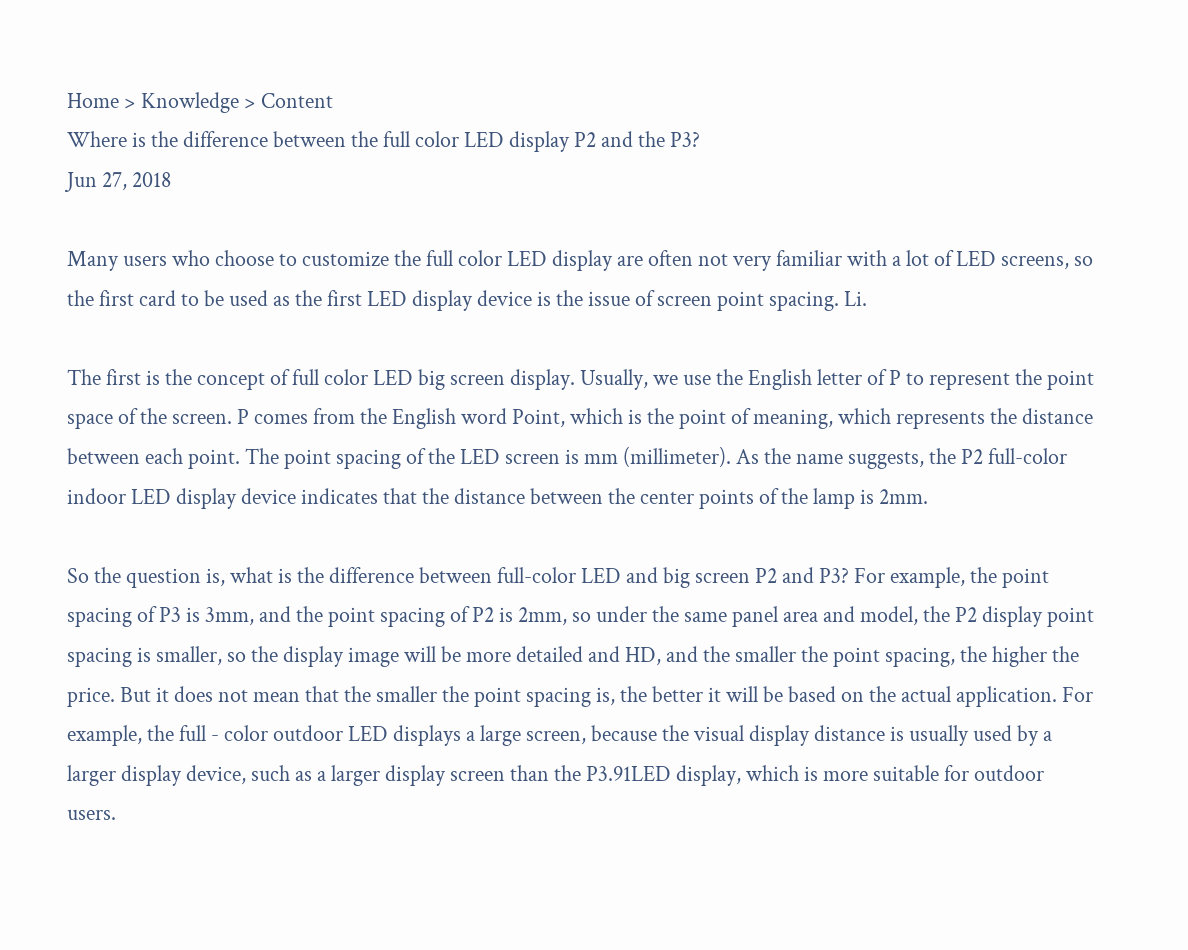Home > Knowledge > Content
Where is the difference between the full color LED display P2 and the P3?
Jun 27, 2018

Many users who choose to customize the full color LED display are often not very familiar with a lot of LED screens, so the first card to be used as the first LED display device is the issue of screen point spacing. Li.

The first is the concept of full color LED big screen display. Usually, we use the English letter of P to represent the point space of the screen. P comes from the English word Point, which is the point of meaning, which represents the distance between each point. The point spacing of the LED screen is mm (millimeter). As the name suggests, the P2 full-color indoor LED display device indicates that the distance between the center points of the lamp is 2mm.

So the question is, what is the difference between full-color LED and big screen P2 and P3? For example, the point spacing of P3 is 3mm, and the point spacing of P2 is 2mm, so under the same panel area and model, the P2 display point spacing is smaller, so the display image will be more detailed and HD, and the smaller the point spacing, the higher the price. But it does not mean that the smaller the point spacing is, the better it will be based on the actual application. For example, the full - color outdoor LED displays a large screen, because the visual display distance is usually used by a larger display device, such as a larger display screen than the P3.91LED display, which is more suitable for outdoor users.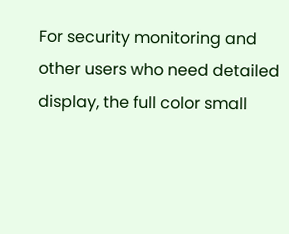For security monitoring and other users who need detailed display, the full color small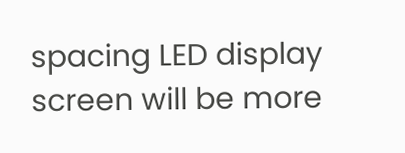spacing LED display screen will be more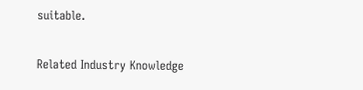suitable.

Related Industry Knowledge